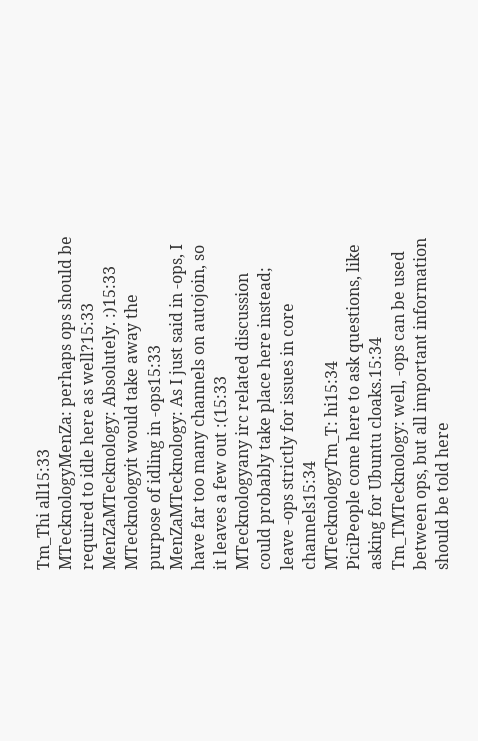Tm_Thi all15:33
MTecknologyMenZa: perhaps ops should be required to idle here as well?15:33
MenZaMTecknology: Absolutely. :)15:33
MTecknologyit would take away the purpose of idling in -ops15:33
MenZaMTecknology: As I just said in -ops, I have far too many channels on autojoin, so it leaves a few out :(15:33
MTecknologyany irc related discussion could probably take place here instead; leave -ops strictly for issues in core channels15:34
MTecknologyTm_T: hi15:34
PiciPeople come here to ask questions, like asking for Ubuntu cloaks.15:34
Tm_TMTecknology: well, -ops can be used between ops, but all important information should be told here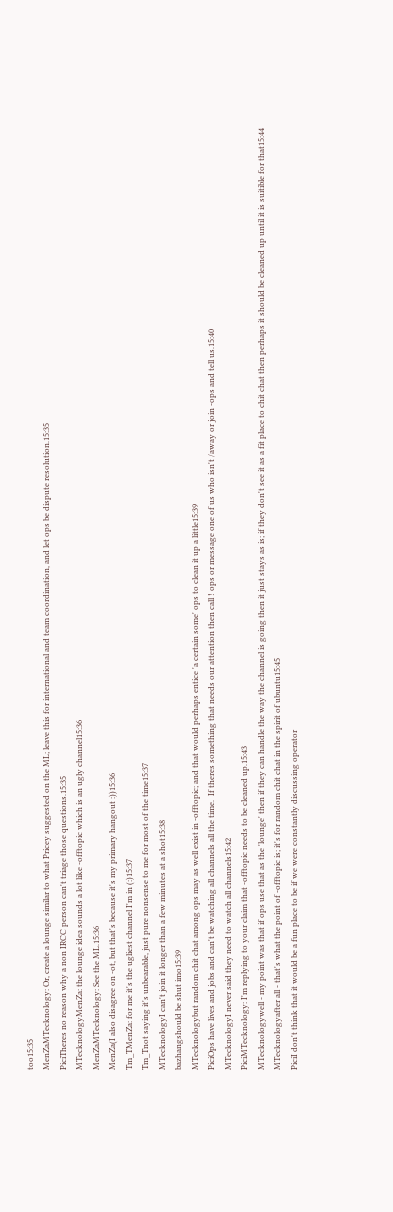too15:35
MenZaMTecknology: Or, create a lounge similar to what Pricey suggested on the ML; leave this for international and team coordination, and let ops be dispute resolution.15:35
PiciTheres no reason why a non IRCC person can't triage those questions.15:35
MTecknologyMenZa: the lounge idea sounds a lot like -offtopic which is an ugly channel15:36
MenZaMTecknology: See the ML.15:36
MenZa(I also disagree on -ot, but that's because it's my primary hangout :))15:36
Tm_TMenZa: for me it's the ugliest channel I'm in (:)15:37
Tm_Tnot saying it's unbearable, just pure nonsense to me for most of the time15:37
MTecknologyI can't join it longer than a few minutes at a shot15:38
bazhangshould be shut imo15:39
MTecknologybut random chit chat among ops may as well exist in -offtopic; and that would perhaps entice 'a certain some' ops to clean it up a little15:39
PiciOps have lives and jobs and can't be watching all channels all the time.  If theres something that needs our attention then call ! ops or message one of us who isn't /away or join -ops and tell us.15:40
MTecknologyI never said they need to watch all channels15:42
PiciMTecknology: I'm replying to your claim that -offtopic needs to be cleaned up.15:43
MTecknologywell - my point was that if ops use that as the 'lounge' then if they can handle the way the channel is going then it just stays as is; if they don't see it as a fit place to chit chat then perhaps it should be cleaned up until it is suitible for that15:44
MTecknologyafter all - that's what the point of -offtopic is; it's for random chit chat in the spirit of ubuntu15:45
PiciI don't think that it would be a fun place to be if we were constantly discussing operator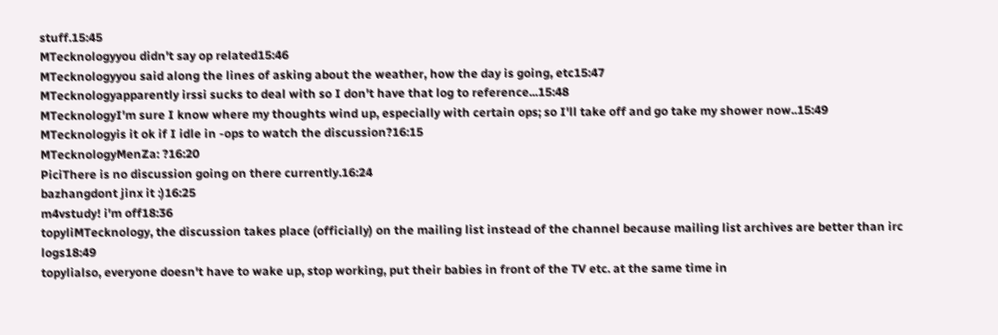stuff.15:45
MTecknologyyou didn't say op related15:46
MTecknologyyou said along the lines of asking about the weather, how the day is going, etc15:47
MTecknologyapparently irssi sucks to deal with so I don't have that log to reference...15:48
MTecknologyI'm sure I know where my thoughts wind up, especially with certain ops; so I'll take off and go take my shower now..15:49
MTecknologyis it ok if I idle in -ops to watch the discussion?16:15
MTecknologyMenZa: ?16:20
PiciThere is no discussion going on there currently.16:24
bazhangdont jinx it :)16:25
m4vstudy! i'm off18:36
topyliMTecknology, the discussion takes place (officially) on the mailing list instead of the channel because mailing list archives are better than irc logs18:49
topylialso, everyone doesn't have to wake up, stop working, put their babies in front of the TV etc. at the same time in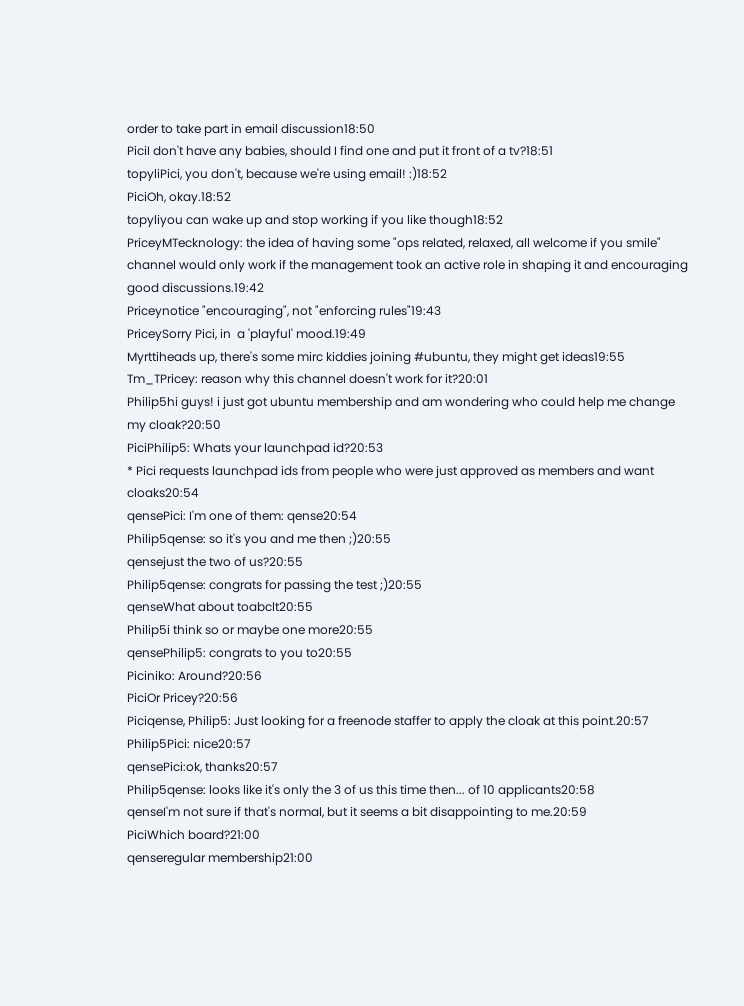order to take part in email discussion18:50
PiciI don't have any babies, should I find one and put it front of a tv?18:51
topyliPici, you don't, because we're using email! :)18:52
PiciOh, okay.18:52
topyliyou can wake up and stop working if you like though18:52
PriceyMTecknology: the idea of having some "ops related, relaxed, all welcome if you smile" channel would only work if the management took an active role in shaping it and encouraging good discussions.19:42
Priceynotice "encouraging", not "enforcing rules"19:43
PriceySorry Pici, in  a 'playful' mood.19:49
Myrttiheads up, there's some mirc kiddies joining #ubuntu, they might get ideas19:55
Tm_TPricey: reason why this channel doesn't work for it?20:01
Philip5hi guys! i just got ubuntu membership and am wondering who could help me change my cloak?20:50
PiciPhilip5: Whats your launchpad id?20:53
* Pici requests launchpad ids from people who were just approved as members and want cloaks20:54
qensePici: I'm one of them: qense20:54
Philip5qense: so it's you and me then ;)20:55
qensejust the two of us?20:55
Philip5qense: congrats for passing the test ;)20:55
qenseWhat about toabclt20:55
Philip5i think so or maybe one more20:55
qensePhilip5: congrats to you to20:55
Piciniko: Around?20:56
PiciOr Pricey?20:56
Piciqense, Philip5: Just looking for a freenode staffer to apply the cloak at this point.20:57
Philip5Pici: nice20:57
qensePici:ok, thanks20:57
Philip5qense: looks like it's only the 3 of us this time then... of 10 applicants20:58
qenseI'm not sure if that's normal, but it seems a bit disappointing to me.20:59
PiciWhich board?21:00
qenseregular membership21:00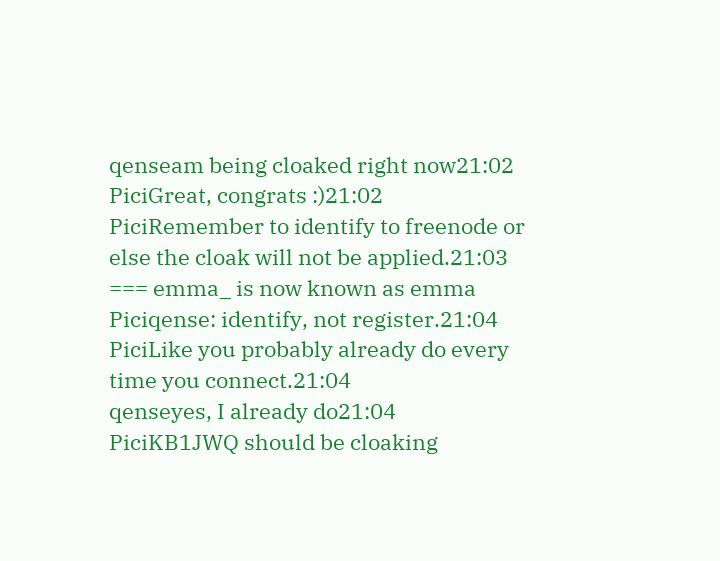qenseam being cloaked right now21:02
PiciGreat, congrats :)21:02
PiciRemember to identify to freenode or else the cloak will not be applied.21:03
=== emma_ is now known as emma
Piciqense: identify, not register.21:04
PiciLike you probably already do every time you connect.21:04
qenseyes, I already do21:04
PiciKB1JWQ should be cloaking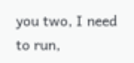you two, I need to run,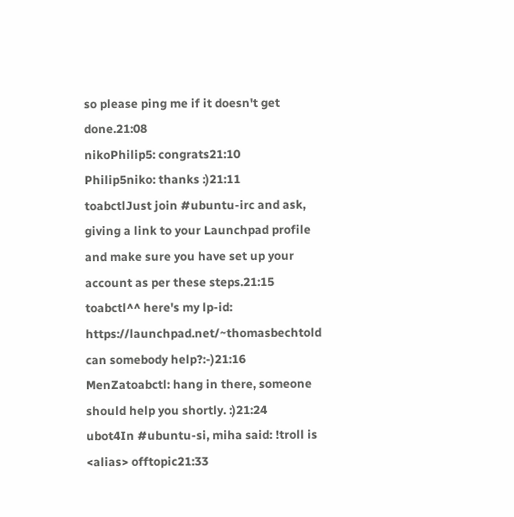so please ping me if it doesn't get done.21:08
nikoPhilip5: congrats21:10
Philip5niko: thanks :)21:11
toabctlJust join #ubuntu-irc and ask, giving a link to your Launchpad profile and make sure you have set up your account as per these steps.21:15
toabctl^^ here's my lp-id: https://launchpad.net/~thomasbechtold     can somebody help?:-)21:16
MenZatoabctl: hang in there, someone should help you shortly. :)21:24
ubot4In #ubuntu-si, miha said: !troll is <alias> offtopic21:33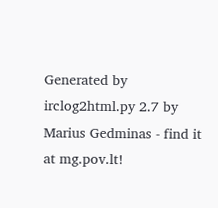Generated by irclog2html.py 2.7 by Marius Gedminas - find it at mg.pov.lt!